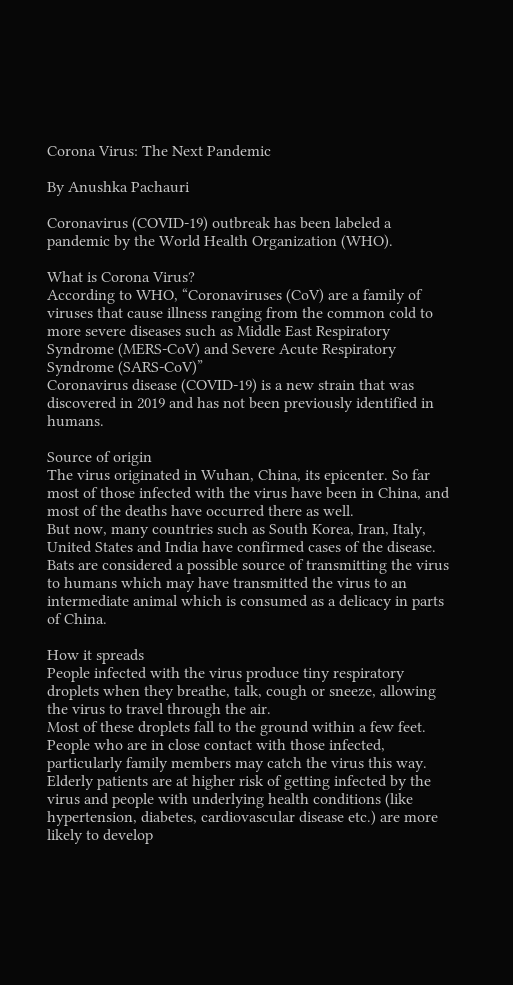Corona Virus: The Next Pandemic

By Anushka Pachauri

Coronavirus (COVID-19) outbreak has been labeled a pandemic by the World Health Organization (WHO).

What is Corona Virus?
According to WHO, “Coronaviruses (CoV) are a family of viruses that cause illness ranging from the common cold to more severe diseases such as Middle East Respiratory Syndrome (MERS-CoV) and Severe Acute Respiratory Syndrome (SARS-CoV)”
Coronavirus disease (COVID-19) is a new strain that was discovered in 2019 and has not been previously identified in humans.

Source of origin
The virus originated in Wuhan, China, its epicenter. So far most of those infected with the virus have been in China, and most of the deaths have occurred there as well.
But now, many countries such as South Korea, Iran, Italy, United States and India have confirmed cases of the disease.
Bats are considered a possible source of transmitting the virus to humans which may have transmitted the virus to an intermediate animal which is consumed as a delicacy in parts of China.

How it spreads
People infected with the virus produce tiny respiratory droplets when they breathe, talk, cough or sneeze, allowing the virus to travel through the air.
Most of these droplets fall to the ground within a few feet.
People who are in close contact with those infected, particularly family members may catch the virus this way.
Elderly patients are at higher risk of getting infected by the virus and people with underlying health conditions (like hypertension, diabetes, cardiovascular disease etc.) are more likely to develop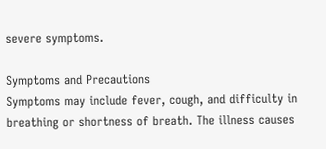severe symptoms.

Symptoms and Precautions
Symptoms may include fever, cough, and difficulty in breathing or shortness of breath. The illness causes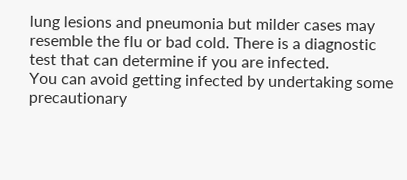lung lesions and pneumonia but milder cases may resemble the flu or bad cold. There is a diagnostic test that can determine if you are infected.
You can avoid getting infected by undertaking some precautionary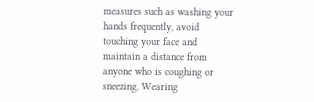measures such as washing your hands frequently, avoid touching your face and maintain a distance from anyone who is coughing or sneezing. Wearing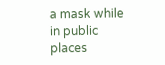a mask while in public places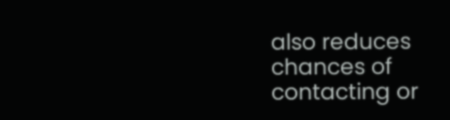also reduces chances of contacting or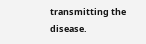transmitting the disease.